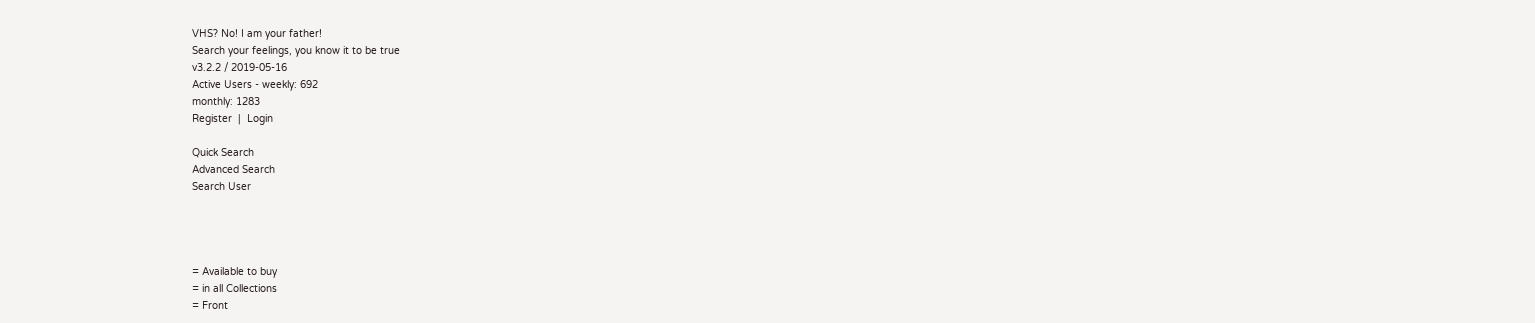VHS? No! I am your father!
Search your feelings, you know it to be true
v3.2.2 / 2019-05-16
Active Users - weekly: 692
monthly: 1283
Register  |  Login

Quick Search
Advanced Search
Search User




= Available to buy
= in all Collections
= Front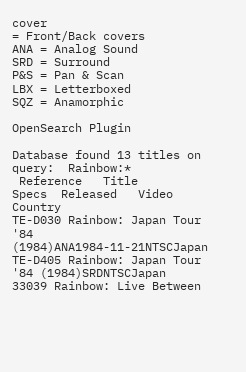cover
= Front/Back covers
ANA = Analog Sound
SRD = Surround
P&S = Pan & Scan
LBX = Letterboxed
SQZ = Anamorphic

OpenSearch Plugin

Database found 13 titles on query:  Rainbow:*
 Reference   Title                     Specs  Released   Video   Country
TE-D030 Rainbow: Japan Tour '84 (1984)ANA1984-11-21NTSCJapan
TE-D405 Rainbow: Japan Tour '84 (1984)SRDNTSCJapan
33039 Rainbow: Live Between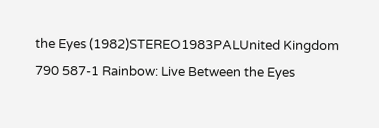the Eyes (1982)STEREO1983PALUnited Kingdom
790 587-1 Rainbow: Live Between the Eyes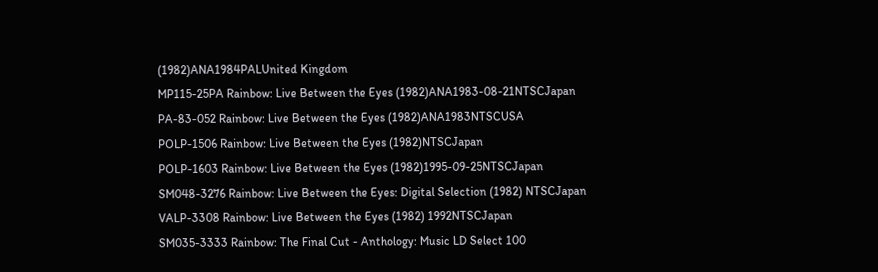(1982)ANA1984PALUnited Kingdom
MP115-25PA Rainbow: Live Between the Eyes (1982)ANA1983-08-21NTSCJapan
PA-83-052 Rainbow: Live Between the Eyes (1982)ANA1983NTSCUSA
POLP-1506 Rainbow: Live Between the Eyes (1982)NTSCJapan
POLP-1603 Rainbow: Live Between the Eyes (1982)1995-09-25NTSCJapan
SM048-3276 Rainbow: Live Between the Eyes: Digital Selection (1982) NTSCJapan
VALP-3308 Rainbow: Live Between the Eyes (1982) 1992NTSCJapan
SM035-3333 Rainbow: The Final Cut - Anthology: Music LD Select 100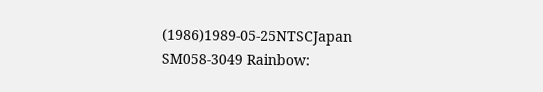(1986)1989-05-25NTSCJapan
SM058-3049 Rainbow: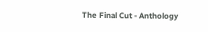The Final Cut - Anthology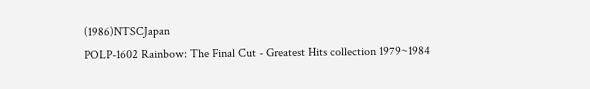(1986)NTSCJapan
POLP-1602 Rainbow: The Final Cut - Greatest Hits collection 1979~1984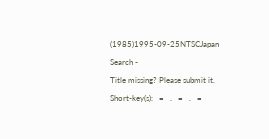(1985)1995-09-25NTSCJapan
Search -
Title missing? Please submit it.
Short-key(s):   =   .   =   .   =